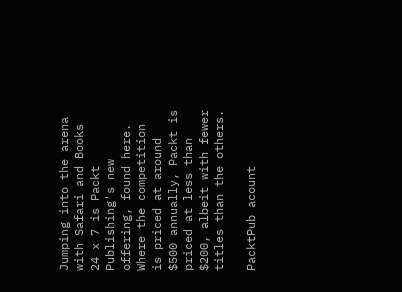Jumping into the arena with Safari and Books 24 x 7 is Packt Publishing's new offering, found here.  Where the competition is priced at around $500 annually, Packt is priced at less than $200, albeit with fewer titles than the others.

PacktPub acount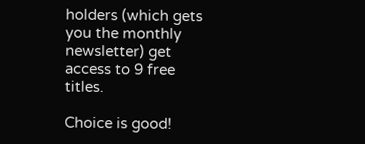holders (which gets you the monthly newsletter) get access to 9 free titles.

Choice is good!